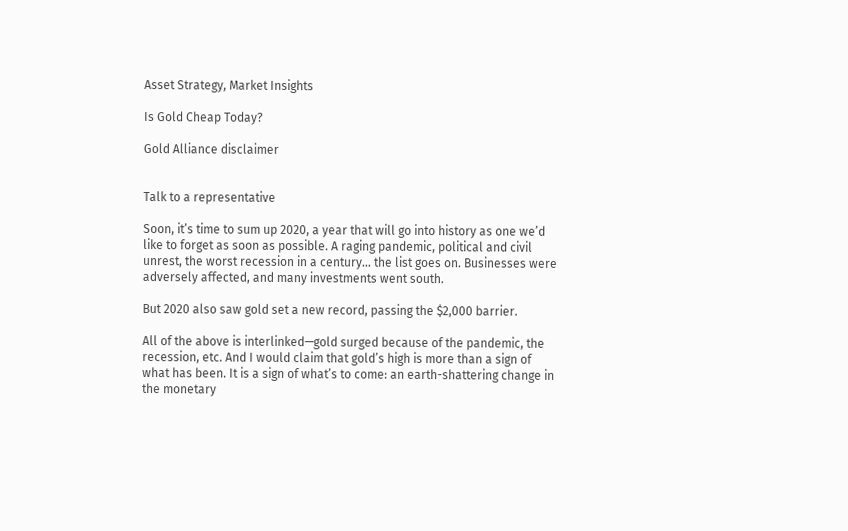Asset Strategy, Market Insights

Is Gold Cheap Today?

Gold Alliance disclaimer


Talk to a representative

Soon, it’s time to sum up 2020, a year that will go into history as one we’d like to forget as soon as possible. A raging pandemic, political and civil unrest, the worst recession in a century… the list goes on. Businesses were adversely affected, and many investments went south.

But 2020 also saw gold set a new record, passing the $2,000 barrier.

All of the above is interlinked—gold surged because of the pandemic, the recession, etc. And I would claim that gold’s high is more than a sign of what has been. It is a sign of what’s to come: an earth-shattering change in the monetary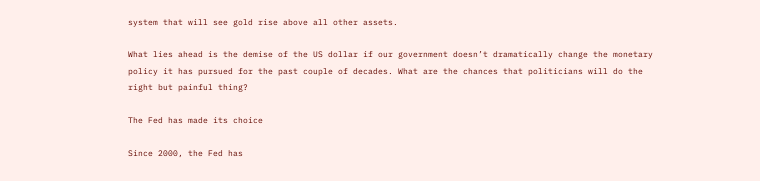system that will see gold rise above all other assets.

What lies ahead is the demise of the US dollar if our government doesn’t dramatically change the monetary policy it has pursued for the past couple of decades. What are the chances that politicians will do the right but painful thing?

The Fed has made its choice

Since 2000, the Fed has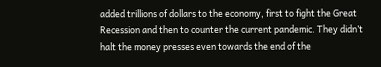added trillions of dollars to the economy, first to fight the Great Recession and then to counter the current pandemic. They didn’t halt the money presses even towards the end of the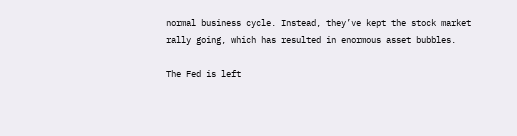normal business cycle. Instead, they’ve kept the stock market rally going, which has resulted in enormous asset bubbles.

The Fed is left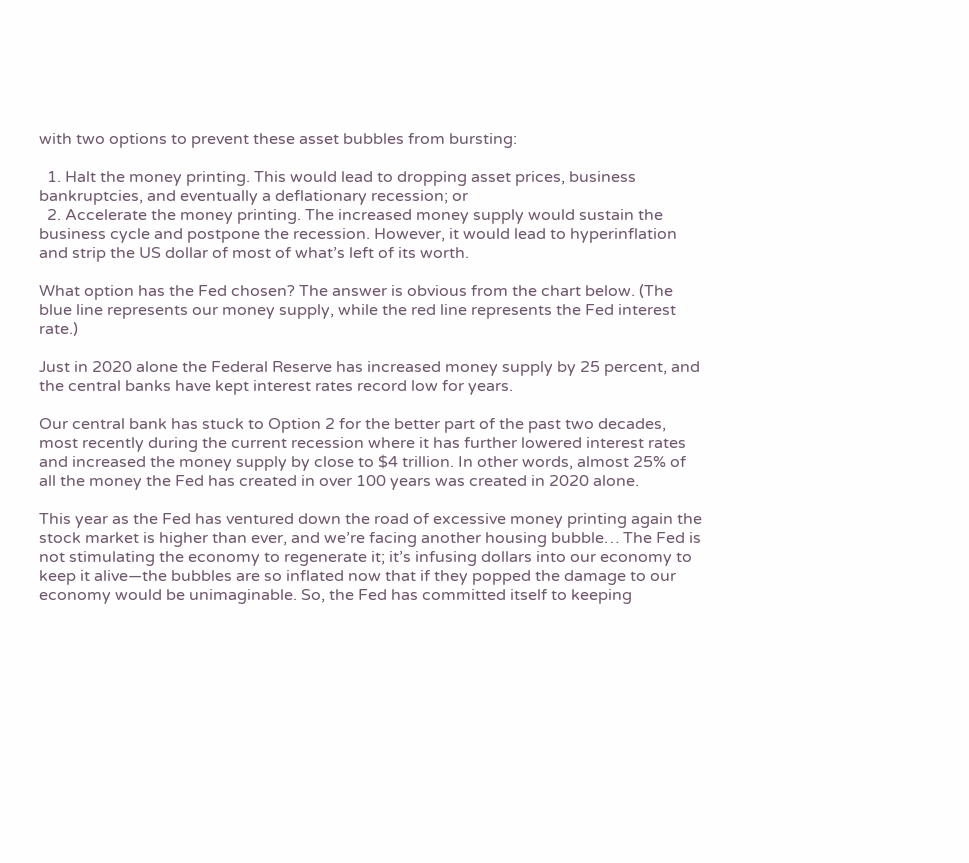with two options to prevent these asset bubbles from bursting:

  1. Halt the money printing. This would lead to dropping asset prices, business bankruptcies, and eventually a deflationary recession; or
  2. Accelerate the money printing. The increased money supply would sustain the business cycle and postpone the recession. However, it would lead to hyperinflation and strip the US dollar of most of what’s left of its worth.

What option has the Fed chosen? The answer is obvious from the chart below. (The blue line represents our money supply, while the red line represents the Fed interest rate.)

Just in 2020 alone the Federal Reserve has increased money supply by 25 percent, and the central banks have kept interest rates record low for years.

Our central bank has stuck to Option 2 for the better part of the past two decades, most recently during the current recession where it has further lowered interest rates and increased the money supply by close to $4 trillion. In other words, almost 25% of all the money the Fed has created in over 100 years was created in 2020 alone.

This year as the Fed has ventured down the road of excessive money printing again the stock market is higher than ever, and we’re facing another housing bubble… The Fed is not stimulating the economy to regenerate it; it’s infusing dollars into our economy to keep it alive—the bubbles are so inflated now that if they popped the damage to our economy would be unimaginable. So, the Fed has committed itself to keeping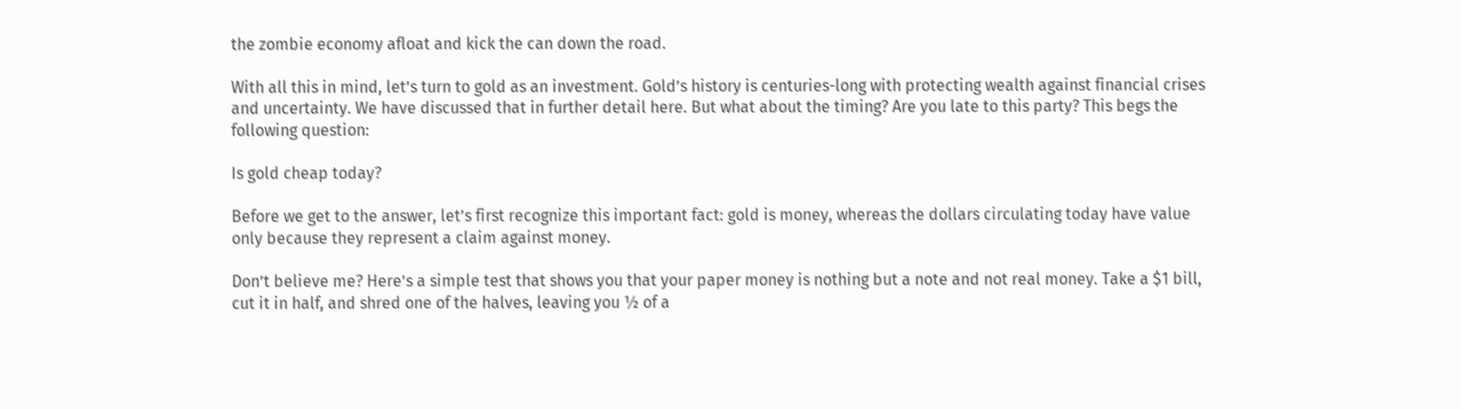the zombie economy afloat and kick the can down the road.

With all this in mind, let’s turn to gold as an investment. Gold’s history is centuries-long with protecting wealth against financial crises and uncertainty. We have discussed that in further detail here. But what about the timing? Are you late to this party? This begs the following question:

Is gold cheap today?

Before we get to the answer, let’s first recognize this important fact: gold is money, whereas the dollars circulating today have value only because they represent a claim against money.

Don’t believe me? Here’s a simple test that shows you that your paper money is nothing but a note and not real money. Take a $1 bill, cut it in half, and shred one of the halves, leaving you ½ of a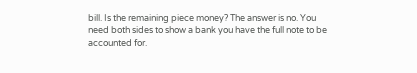bill. Is the remaining piece money? The answer is no. You need both sides to show a bank you have the full note to be accounted for.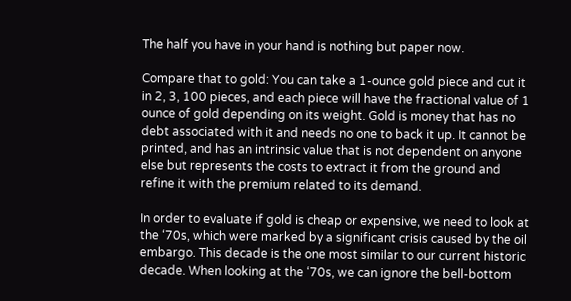The half you have in your hand is nothing but paper now.

Compare that to gold: You can take a 1-ounce gold piece and cut it in 2, 3, 100 pieces, and each piece will have the fractional value of 1 ounce of gold depending on its weight. Gold is money that has no debt associated with it and needs no one to back it up. It cannot be printed, and has an intrinsic value that is not dependent on anyone else but represents the costs to extract it from the ground and refine it with the premium related to its demand.

In order to evaluate if gold is cheap or expensive, we need to look at the ‘70s, which were marked by a significant crisis caused by the oil embargo. This decade is the one most similar to our current historic decade. When looking at the ‘70s, we can ignore the bell-bottom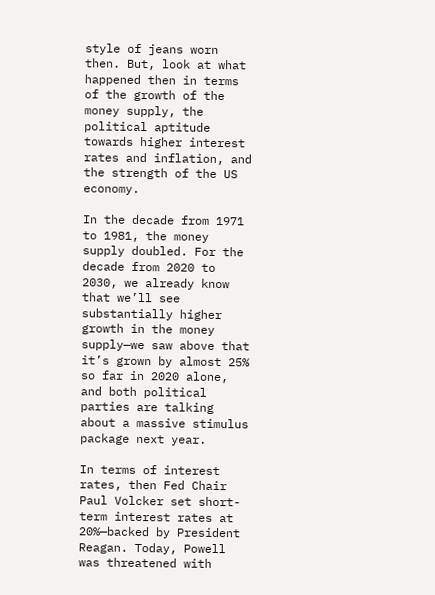style of jeans worn then. But, look at what happened then in terms of the growth of the money supply, the political aptitude towards higher interest rates and inflation, and the strength of the US economy.

In the decade from 1971 to 1981, the money supply doubled. For the decade from 2020 to 2030, we already know that we’ll see substantially higher growth in the money supply—we saw above that it’s grown by almost 25% so far in 2020 alone, and both political parties are talking about a massive stimulus package next year.

In terms of interest rates, then Fed Chair Paul Volcker set short-term interest rates at 20%—backed by President Reagan. Today, Powell was threatened with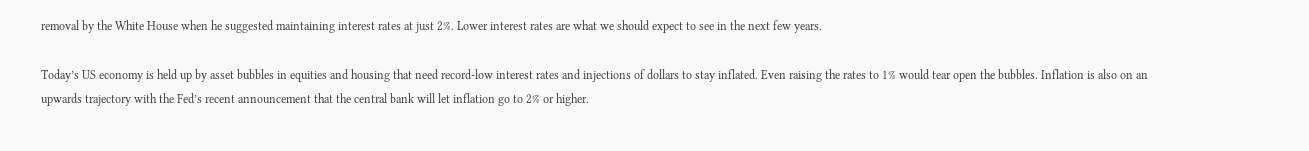removal by the White House when he suggested maintaining interest rates at just 2%. Lower interest rates are what we should expect to see in the next few years.

Today’s US economy is held up by asset bubbles in equities and housing that need record-low interest rates and injections of dollars to stay inflated. Even raising the rates to 1% would tear open the bubbles. Inflation is also on an upwards trajectory with the Fed’s recent announcement that the central bank will let inflation go to 2% or higher.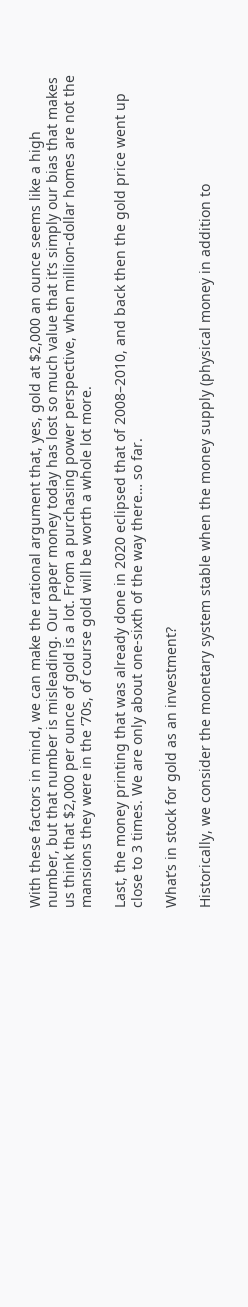With these factors in mind, we can make the rational argument that, yes, gold at $2,000 an ounce seems like a high number, but that number is misleading. Our paper money today has lost so much value that it’s simply our bias that makes us think that $2,000 per ounce of gold is a lot. From a purchasing power perspective, when million-dollar homes are not the mansions they were in the ‘70s, of course gold will be worth a whole lot more.

Last, the money printing that was already done in 2020 eclipsed that of 2008–2010, and back then the gold price went up close to 3 times. We are only about one-sixth of the way there… so far.

What’s in stock for gold as an investment?

Historically, we consider the monetary system stable when the money supply (physical money in addition to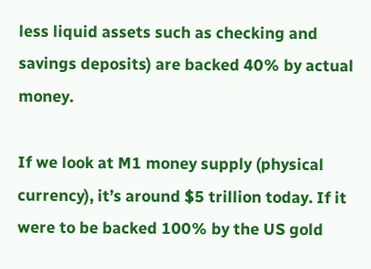less liquid assets such as checking and savings deposits) are backed 40% by actual money.

If we look at M1 money supply (physical currency), it’s around $5 trillion today. If it were to be backed 100% by the US gold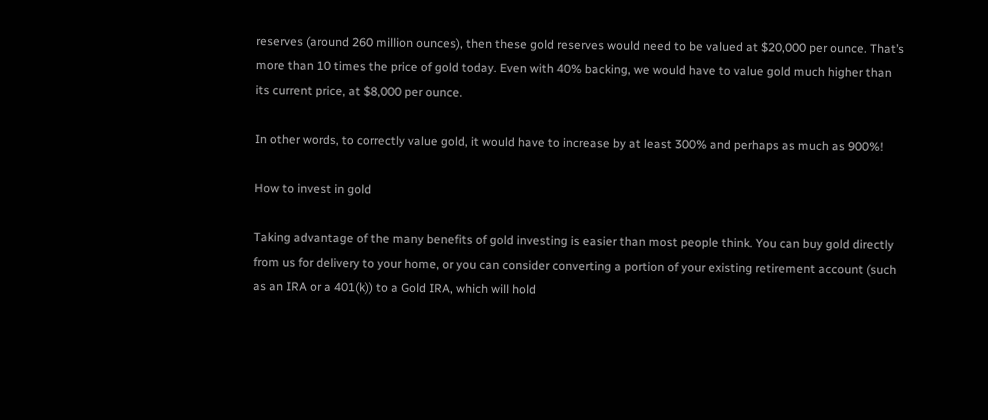reserves (around 260 million ounces), then these gold reserves would need to be valued at $20,000 per ounce. That’s more than 10 times the price of gold today. Even with 40% backing, we would have to value gold much higher than its current price, at $8,000 per ounce.

In other words, to correctly value gold, it would have to increase by at least 300% and perhaps as much as 900%!

How to invest in gold

Taking advantage of the many benefits of gold investing is easier than most people think. You can buy gold directly from us for delivery to your home, or you can consider converting a portion of your existing retirement account (such as an IRA or a 401(k)) to a Gold IRA, which will hold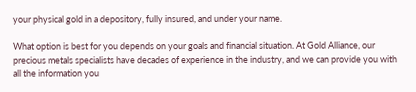your physical gold in a depository, fully insured, and under your name.

What option is best for you depends on your goals and financial situation. At Gold Alliance, our precious metals specialists have decades of experience in the industry, and we can provide you with all the information you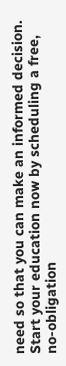need so that you can make an informed decision. Start your education now by scheduling a free, no-obligation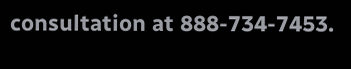consultation at 888-734-7453.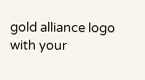gold alliance logo with your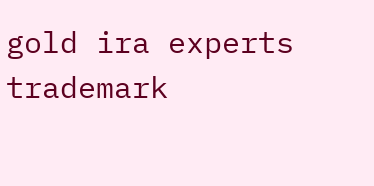gold ira experts trademark